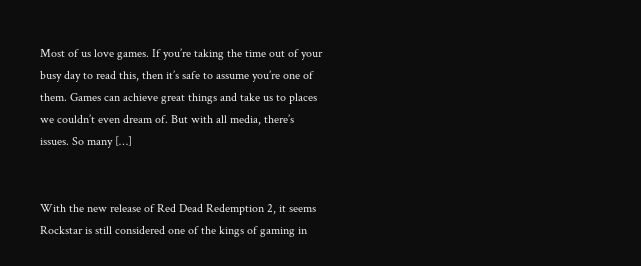Most of us love games. If you’re taking the time out of your busy day to read this, then it’s safe to assume you’re one of them. Games can achieve great things and take us to places we couldn’t even dream of. But with all media, there’s issues. So many […]


With the new release of Red Dead Redemption 2, it seems Rockstar is still considered one of the kings of gaming in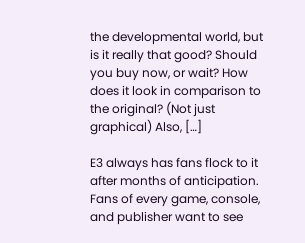the developmental world, but is it really that good? Should you buy now, or wait? How does it look in comparison to the original? (Not just graphical) Also, […]

E3 always has fans flock to it after months of anticipation. Fans of every game, console, and publisher want to see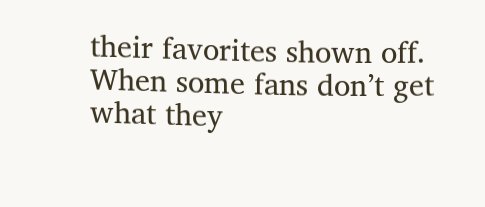their favorites shown off. When some fans don’t get what they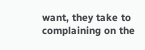want, they take to complaining on the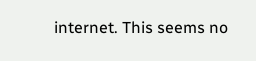internet. This seems no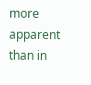more apparent than in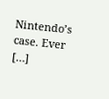Nintendo’s case. Ever […]